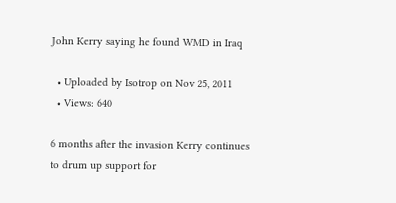John Kerry saying he found WMD in Iraq

  • Uploaded by Isotrop on Nov 25, 2011
  • Views: 640

6 months after the invasion Kerry continues to drum up support for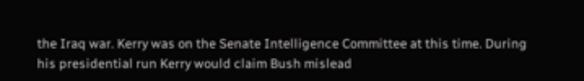the Iraq war. Kerry was on the Senate Intelligence Committee at this time. During his presidential run Kerry would claim Bush mislead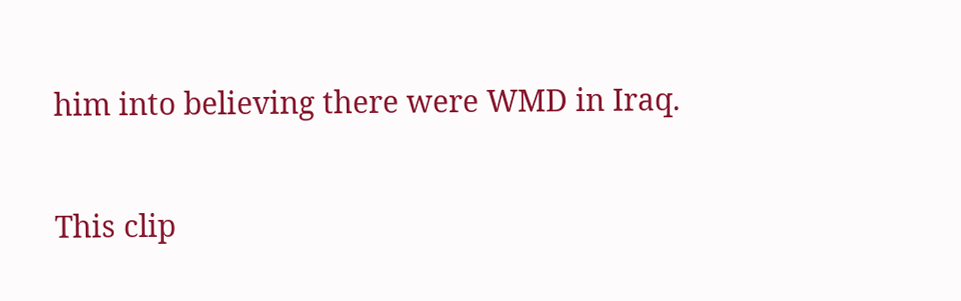him into believing there were WMD in Iraq.

This clip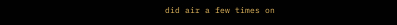did air a few times on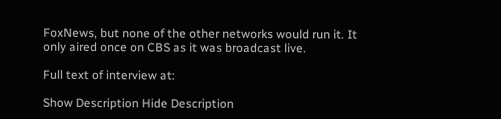FoxNews, but none of the other networks would run it. It only aired once on CBS as it was broadcast live.

Full text of interview at:

Show Description Hide Description